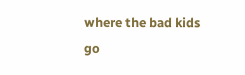where the bad kids go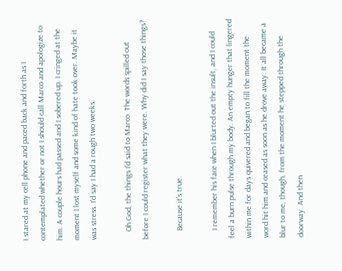I stared at my cell phone and paced back and forth as I contemplated whether or not I should call Marco and apologize to him. A couple hours had passed and I sobered up. I cringed at the moment I lost myself and some kind of hate took over. Maybe it was stress. I’d say I had a rough two weeks.

    Oh God, the things I’d said to Marco. The words spilled out before I could register what they were. Why did I say those things?

    Because it’s true.

    I remember his face when I blurted out the insult, and I could feel a burn pulse through my body. An empty hunger that lingered within me for days quivered and began to fill the moment the word hit him and ceased as soon as he drove away. It all became a blur to me, though, from the moment he stepped through the doorway. And then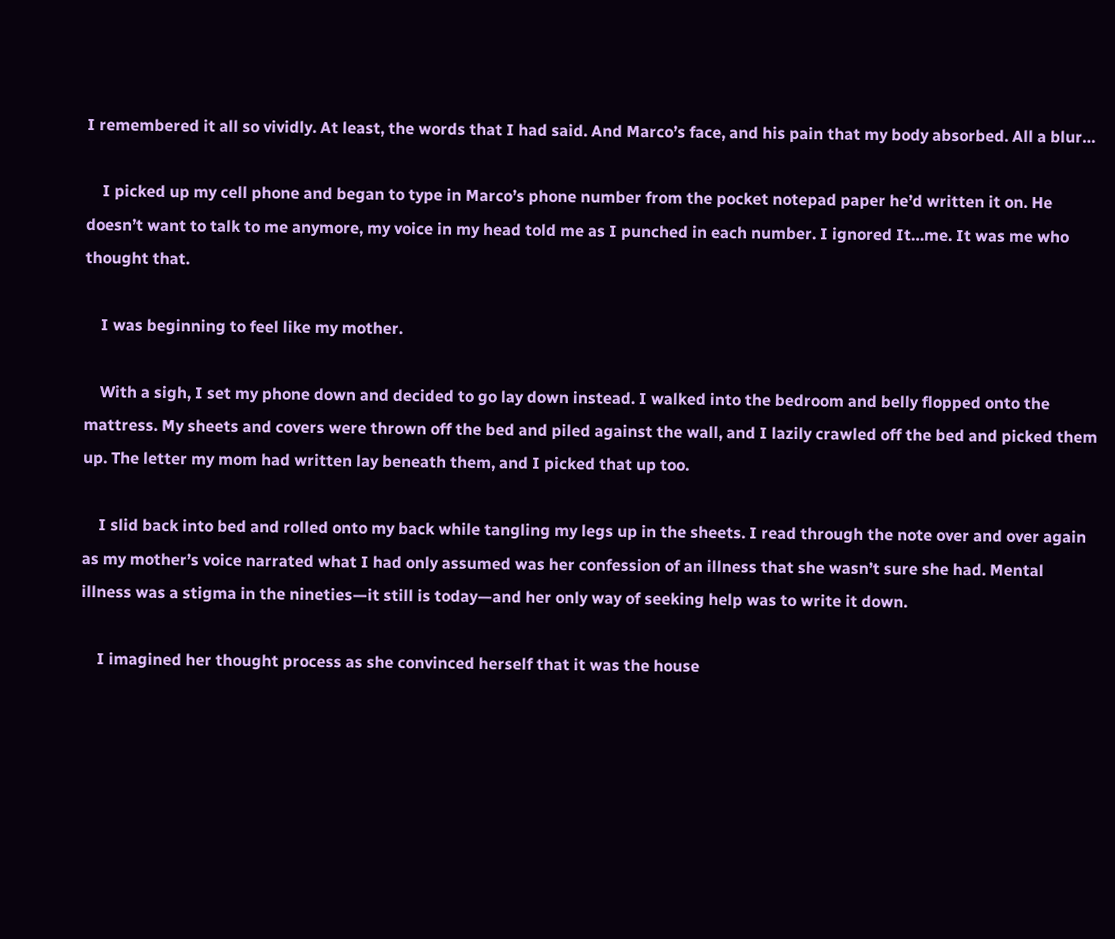I remembered it all so vividly. At least, the words that I had said. And Marco’s face, and his pain that my body absorbed. All a blur…

    I picked up my cell phone and began to type in Marco’s phone number from the pocket notepad paper he’d written it on. He doesn’t want to talk to me anymore, my voice in my head told me as I punched in each number. I ignored It…me. It was me who thought that.

    I was beginning to feel like my mother.

    With a sigh, I set my phone down and decided to go lay down instead. I walked into the bedroom and belly flopped onto the mattress. My sheets and covers were thrown off the bed and piled against the wall, and I lazily crawled off the bed and picked them up. The letter my mom had written lay beneath them, and I picked that up too.

    I slid back into bed and rolled onto my back while tangling my legs up in the sheets. I read through the note over and over again as my mother’s voice narrated what I had only assumed was her confession of an illness that she wasn’t sure she had. Mental illness was a stigma in the nineties—it still is today—and her only way of seeking help was to write it down.

    I imagined her thought process as she convinced herself that it was the house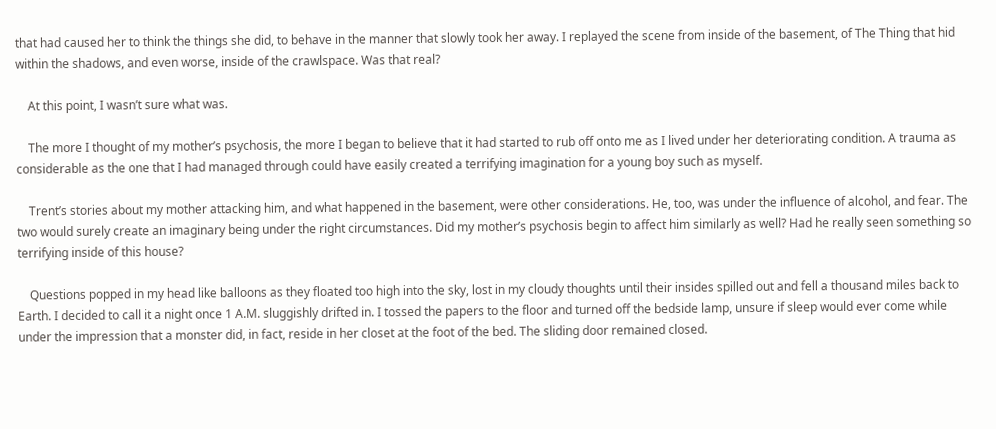that had caused her to think the things she did, to behave in the manner that slowly took her away. I replayed the scene from inside of the basement, of The Thing that hid within the shadows, and even worse, inside of the crawlspace. Was that real?

    At this point, I wasn’t sure what was.

    The more I thought of my mother’s psychosis, the more I began to believe that it had started to rub off onto me as I lived under her deteriorating condition. A trauma as considerable as the one that I had managed through could have easily created a terrifying imagination for a young boy such as myself.

    Trent’s stories about my mother attacking him, and what happened in the basement, were other considerations. He, too, was under the influence of alcohol, and fear. The two would surely create an imaginary being under the right circumstances. Did my mother’s psychosis begin to affect him similarly as well? Had he really seen something so terrifying inside of this house?

    Questions popped in my head like balloons as they floated too high into the sky, lost in my cloudy thoughts until their insides spilled out and fell a thousand miles back to Earth. I decided to call it a night once 1 A.M. sluggishly drifted in. I tossed the papers to the floor and turned off the bedside lamp, unsure if sleep would ever come while under the impression that a monster did, in fact, reside in her closet at the foot of the bed. The sliding door remained closed.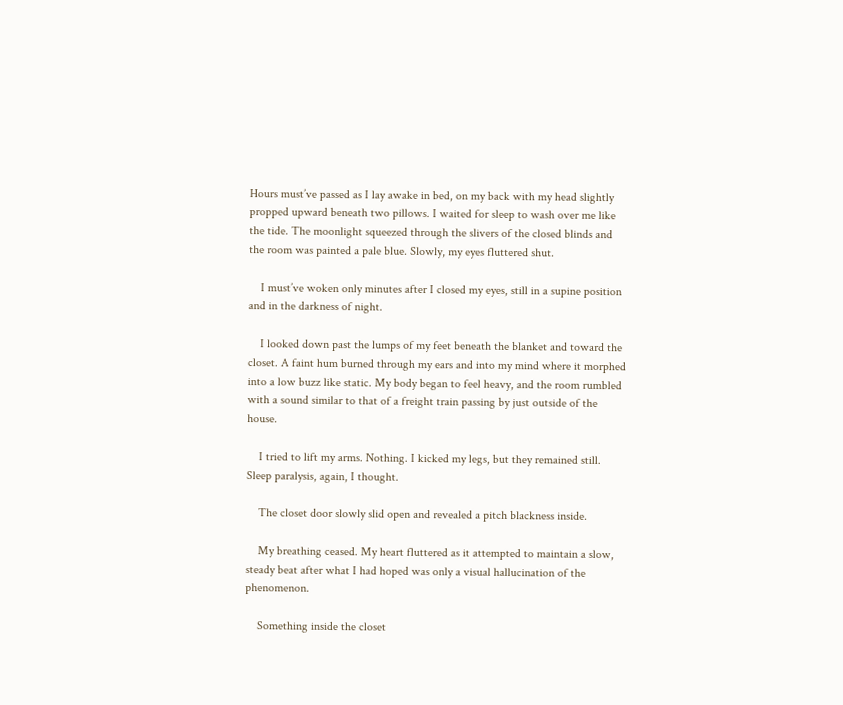Hours must’ve passed as I lay awake in bed, on my back with my head slightly propped upward beneath two pillows. I waited for sleep to wash over me like the tide. The moonlight squeezed through the slivers of the closed blinds and the room was painted a pale blue. Slowly, my eyes fluttered shut.

    I must’ve woken only minutes after I closed my eyes, still in a supine position and in the darkness of night.

    I looked down past the lumps of my feet beneath the blanket and toward the closet. A faint hum burned through my ears and into my mind where it morphed into a low buzz like static. My body began to feel heavy, and the room rumbled with a sound similar to that of a freight train passing by just outside of the house.

    I tried to lift my arms. Nothing. I kicked my legs, but they remained still. Sleep paralysis, again, I thought.

    The closet door slowly slid open and revealed a pitch blackness inside.

    My breathing ceased. My heart fluttered as it attempted to maintain a slow, steady beat after what I had hoped was only a visual hallucination of the phenomenon.

    Something inside the closet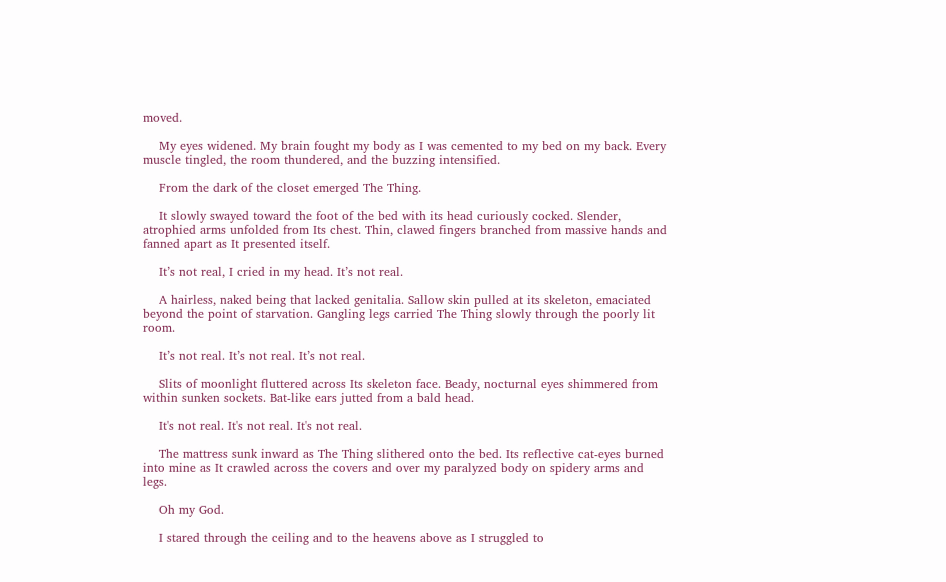moved.

    My eyes widened. My brain fought my body as I was cemented to my bed on my back. Every muscle tingled, the room thundered, and the buzzing intensified.

    From the dark of the closet emerged The Thing.

    It slowly swayed toward the foot of the bed with its head curiously cocked. Slender, atrophied arms unfolded from Its chest. Thin, clawed fingers branched from massive hands and fanned apart as It presented itself.

    It’s not real, I cried in my head. It’s not real.

    A hairless, naked being that lacked genitalia. Sallow skin pulled at its skeleton, emaciated beyond the point of starvation. Gangling legs carried The Thing slowly through the poorly lit room.

    It’s not real. It’s not real. It’s not real.

    Slits of moonlight fluttered across Its skeleton face. Beady, nocturnal eyes shimmered from within sunken sockets. Bat-like ears jutted from a bald head.

    It's not real. It's not real. It's not real.

    The mattress sunk inward as The Thing slithered onto the bed. Its reflective cat-eyes burned into mine as It crawled across the covers and over my paralyzed body on spidery arms and legs.

    Oh my God.

    I stared through the ceiling and to the heavens above as I struggled to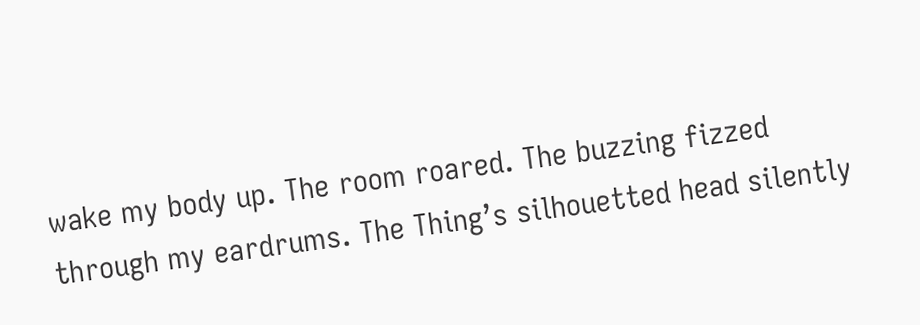wake my body up. The room roared. The buzzing fizzed through my eardrums. The Thing’s silhouetted head silently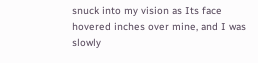snuck into my vision as Its face hovered inches over mine, and I was slowly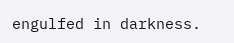engulfed in darkness.